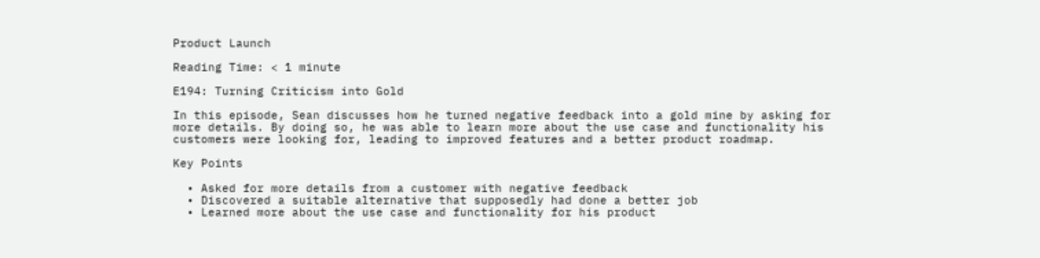Product Launch

Reading Time: < 1 minute

E194: Turning Criticism into Gold

In this episode, Sean discusses how he turned negative feedback into a gold mine by asking for more details. By doing so, he was able to learn more about the use case and functionality his customers were looking for, leading to improved features and a better product roadmap.

Key Points

  • Asked for more details from a customer with negative feedback
  • Discovered a suitable alternative that supposedly had done a better job
  • Learned more about the use case and functionality for his product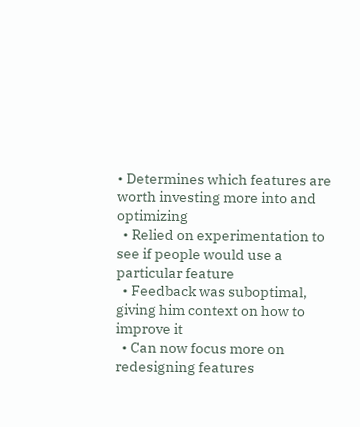• Determines which features are worth investing more into and optimizing
  • Relied on experimentation to see if people would use a particular feature
  • Feedback was suboptimal, giving him context on how to improve it
  • Can now focus more on redesigning features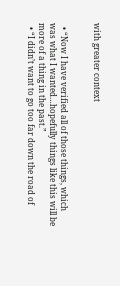with greater context


  • “Now I have verified all of those things, which was what I wanted…hopefully things like this will be more of a thing in the past.”
  • “I didn’t want to go too far down the road of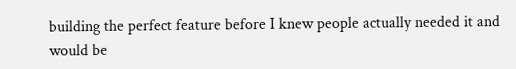building the perfect feature before I knew people actually needed it and would be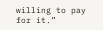willing to pay for it.”